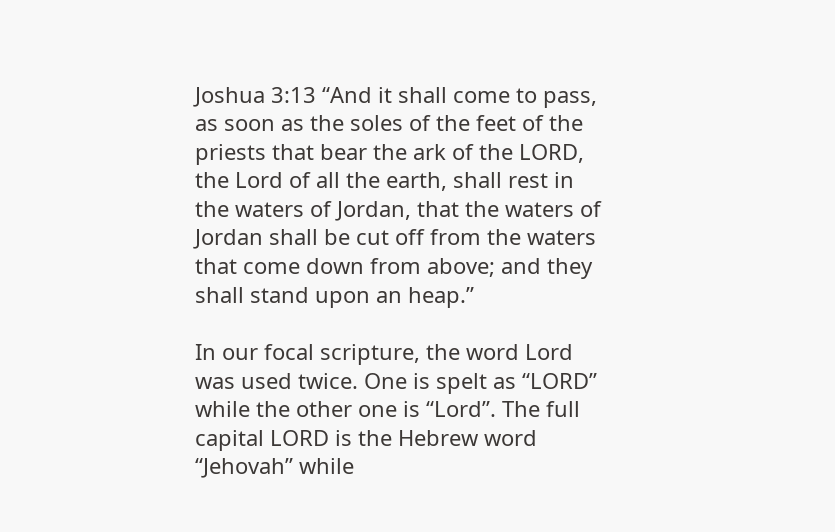Joshua 3:13 “And it shall come to pass, as soon as the soles of the feet of the priests that bear the ark of the LORD, the Lord of all the earth, shall rest in the waters of Jordan, that the waters of Jordan shall be cut off from the waters that come down from above; and they shall stand upon an heap.”

In our focal scripture, the word Lord was used twice. One is spelt as “LORD” while the other one is “Lord”. The full capital LORD is the Hebrew word “Jehovah” while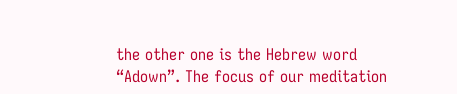the other one is the Hebrew word “Adown”. The focus of our meditation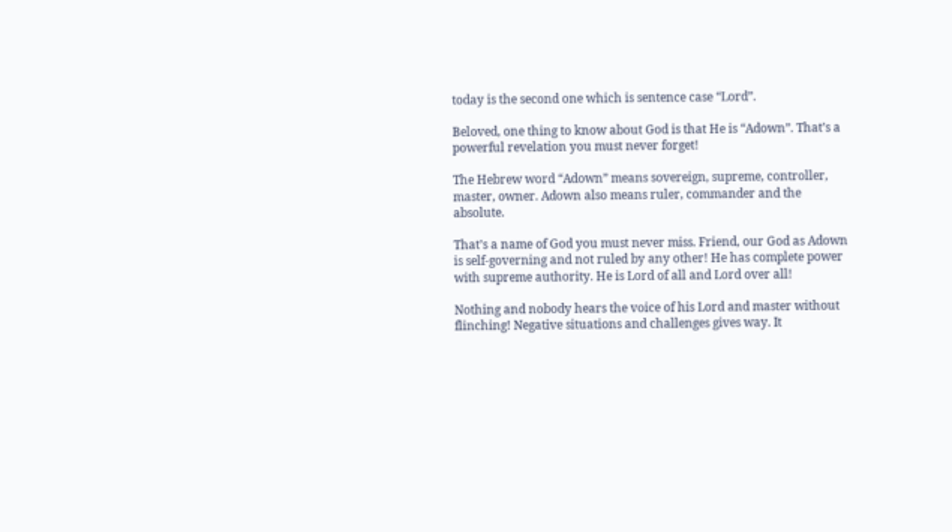today is the second one which is sentence case “Lord”.

Beloved, one thing to know about God is that He is “Adown”. That’s a powerful revelation you must never forget!

The Hebrew word “Adown” means sovereign, supreme, controller, master, owner. Adown also means ruler, commander and the absolute.

That’s a name of God you must never miss. Friend, our God as Adown is self-governing and not ruled by any other! He has complete power with supreme authority. He is Lord of all and Lord over all!

Nothing and nobody hears the voice of his Lord and master without flinching! Negative situations and challenges gives way. It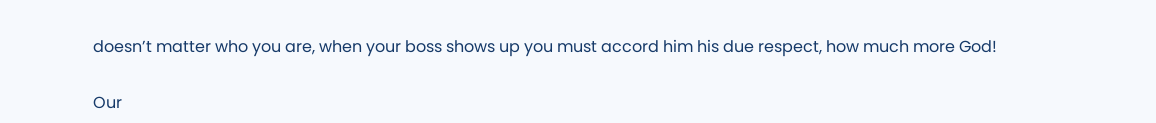doesn’t matter who you are, when your boss shows up you must accord him his due respect, how much more God!

Our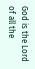God is the Lord of all the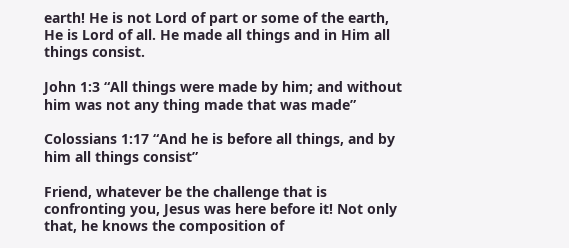earth! He is not Lord of part or some of the earth, He is Lord of all. He made all things and in Him all things consist.

John 1:3 “All things were made by him; and without him was not any thing made that was made”

Colossians 1:17 “And he is before all things, and by him all things consist”

Friend, whatever be the challenge that is confronting you, Jesus was here before it! Not only that, he knows the composition of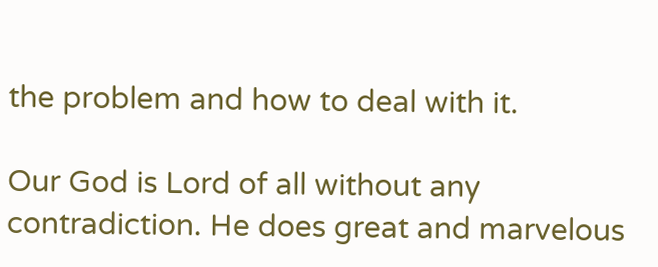the problem and how to deal with it.

Our God is Lord of all without any contradiction. He does great and marvelous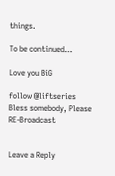things.

To be continued…

Love you BiG

follow @liftseries
Bless somebody, Please RE-Broadcast


Leave a Reply